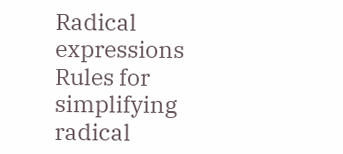Radical expressions Rules for simplifying radical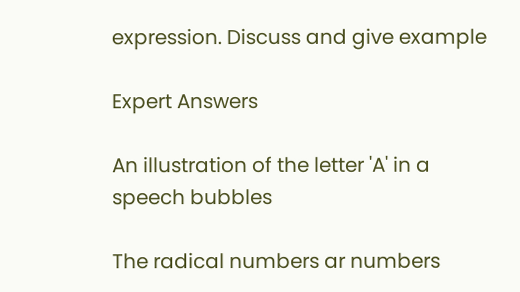expression. Discuss and give example

Expert Answers

An illustration of the letter 'A' in a speech bubbles

The radical numbers ar numbers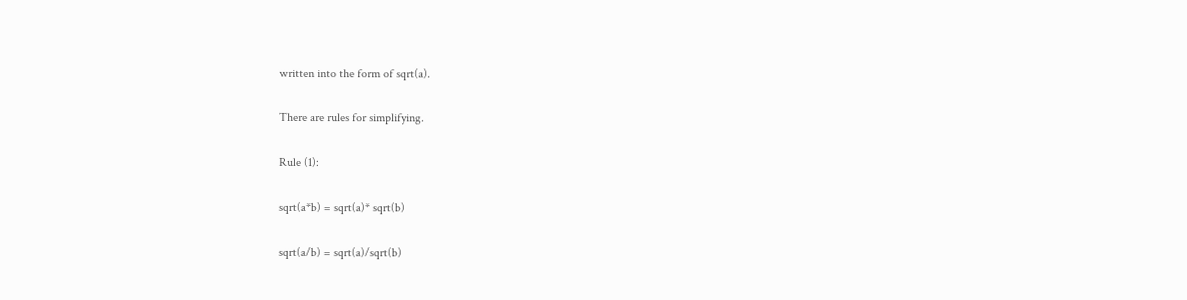written into the form of sqrt(a).

There are rules for simplifying.

Rule (1):

sqrt(a*b) = sqrt(a)* sqrt(b)

sqrt(a/b) = sqrt(a)/sqrt(b)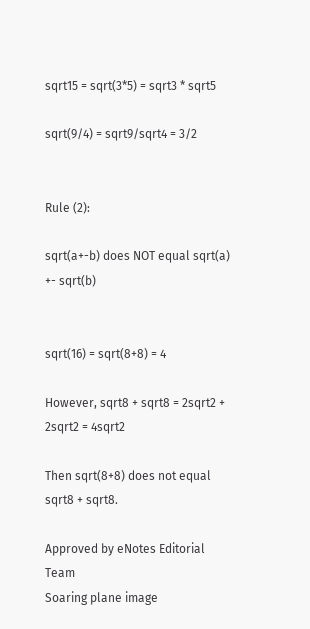sqrt15 = sqrt(3*5) = sqrt3 * sqrt5

sqrt(9/4) = sqrt9/sqrt4 = 3/2


Rule (2):

sqrt(a+-b) does NOT equal sqrt(a) +- sqrt(b)


sqrt(16) = sqrt(8+8) = 4

However, sqrt8 + sqrt8 = 2sqrt2 + 2sqrt2 = 4sqrt2

Then sqrt(8+8) does not equal sqrt8 + sqrt8.

Approved by eNotes Editorial Team
Soaring plane image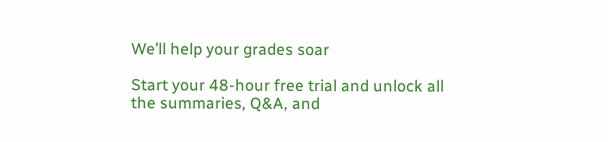We’ll help your grades soar

Start your 48-hour free trial and unlock all the summaries, Q&A, and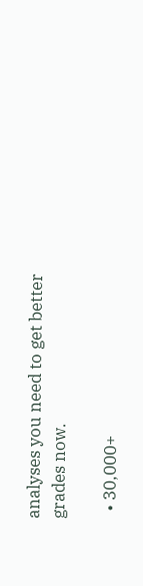analyses you need to get better grades now.

  • 30,000+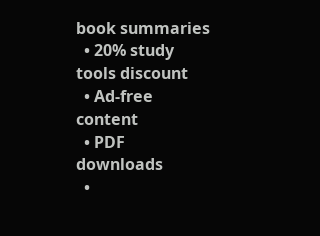book summaries
  • 20% study tools discount
  • Ad-free content
  • PDF downloads
  •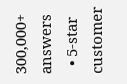300,000+ answers
  • 5-star customer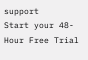support
Start your 48-Hour Free Trial